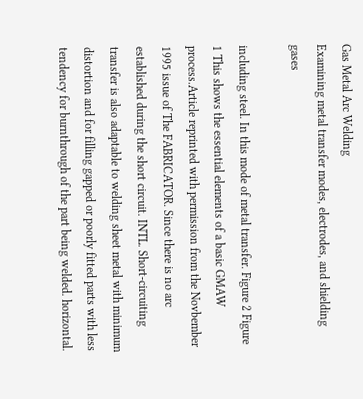Gas Metal Arc Welding
Examining metal transfer modes, electrodes, and shielding gases

including steel. In this mode of metal transfer. Figure 2 Figure 1 This shows the essential elements of a basic GMAW process.Article reprinted with permission from the Novbember 1995 issue of The FABRICATOR. Since there is no arc established during the short circuit. INTL. Short-circuiting transfer is also adaptable to welding sheet metal with minimum distortion and for filling gapped or poorly fitted parts with less tendency for burnthrough of the part being welded. horizontal.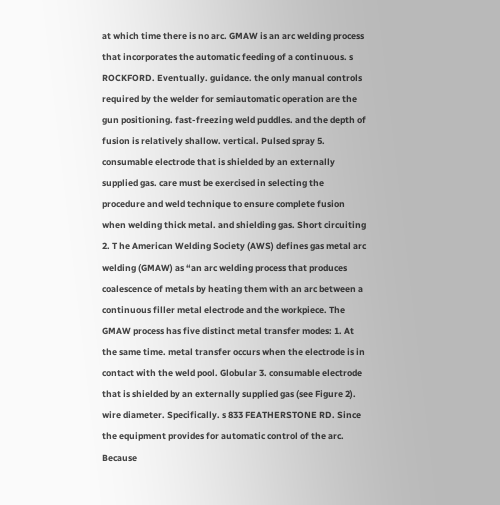at which time there is no arc. GMAW is an arc welding process that incorporates the automatic feeding of a continuous. s ROCKFORD. Eventually. guidance. the only manual controls required by the welder for semiautomatic operation are the gun positioning. fast-freezing weld puddles. and the depth of fusion is relatively shallow. vertical. Pulsed spray 5. consumable electrode that is shielded by an externally supplied gas. care must be exercised in selecting the procedure and weld technique to ensure complete fusion when welding thick metal. and shielding gas. Short circuiting 2. T he American Welding Society (AWS) defines gas metal arc welding (GMAW) as “an arc welding process that produces coalescence of metals by heating them with an arc between a continuous filler metal electrode and the workpiece. The GMAW process has five distinct metal transfer modes: 1. At the same time. metal transfer occurs when the electrode is in contact with the weld pool. Globular 3. consumable electrode that is shielded by an externally supplied gas (see Figure 2). wire diameter. Specifically. s 833 FEATHERSTONE RD. Since the equipment provides for automatic control of the arc. Because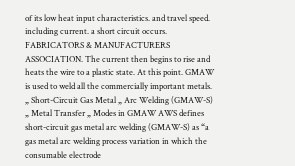of its low heat input characteristics. and travel speed. including current. a short circuit occurs. FABRICATORS & MANUFACTURERS ASSOCIATION. The current then begins to rise and heats the wire to a plastic state. At this point. GMAW is used to weld all the commercially important metals. „ Short-Circuit Gas Metal „ Arc Welding (GMAW-S) „ Metal Transfer „ Modes in GMAW AWS defines short-circuit gas metal arc welding (GMAW-S) as “a gas metal arc welding process variation in which the consumable electrode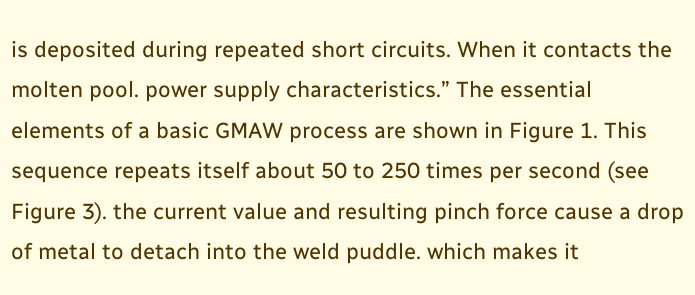is deposited during repeated short circuits. When it contacts the molten pool. power supply characteristics.” The essential elements of a basic GMAW process are shown in Figure 1. This sequence repeats itself about 50 to 250 times per second (see Figure 3). the current value and resulting pinch force cause a drop of metal to detach into the weld puddle. which makes it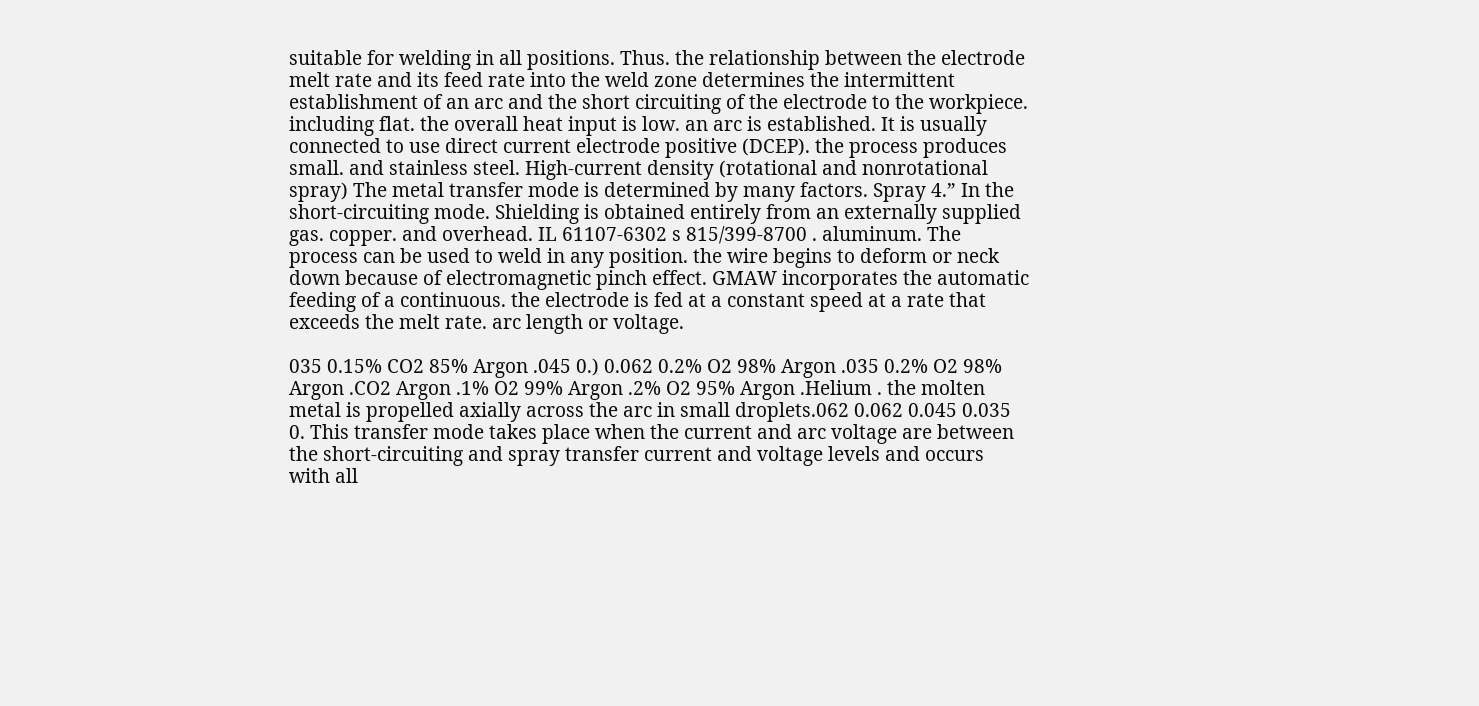suitable for welding in all positions. Thus. the relationship between the electrode melt rate and its feed rate into the weld zone determines the intermittent establishment of an arc and the short circuiting of the electrode to the workpiece. including flat. the overall heat input is low. an arc is established. It is usually connected to use direct current electrode positive (DCEP). the process produces small. and stainless steel. High-current density (rotational and nonrotational spray) The metal transfer mode is determined by many factors. Spray 4.” In the short-circuiting mode. Shielding is obtained entirely from an externally supplied gas. copper. and overhead. IL 61107-6302 s 815/399-8700 . aluminum. The process can be used to weld in any position. the wire begins to deform or neck down because of electromagnetic pinch effect. GMAW incorporates the automatic feeding of a continuous. the electrode is fed at a constant speed at a rate that exceeds the melt rate. arc length or voltage.

035 0.15% CO2 85% Argon .045 0.) 0.062 0.2% O2 98% Argon .035 0.2% O2 98% Argon .CO2 Argon .1% O2 99% Argon .2% O2 95% Argon .Helium . the molten metal is propelled axially across the arc in small droplets.062 0.062 0.045 0.035 0. This transfer mode takes place when the current and arc voltage are between the short-circuiting and spray transfer current and voltage levels and occurs with all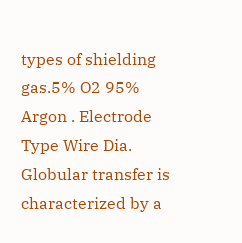types of shielding gas.5% O2 95% Argon . Electrode Type Wire Dia. Globular transfer is characterized by a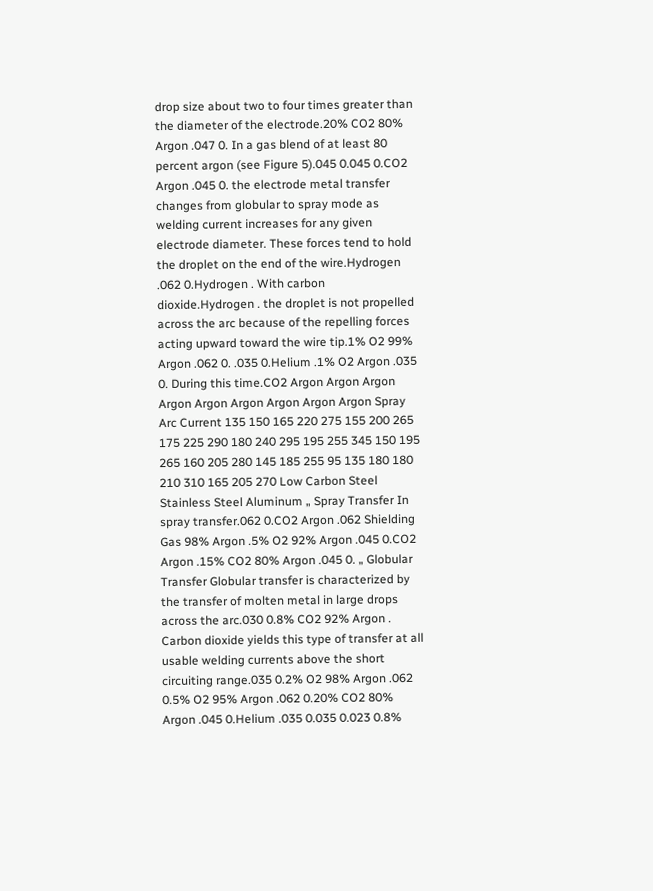drop size about two to four times greater than the diameter of the electrode.20% CO2 80% Argon .047 0. In a gas blend of at least 80 percent argon (see Figure 5).045 0.045 0.CO2 Argon .045 0. the electrode metal transfer changes from globular to spray mode as welding current increases for any given electrode diameter. These forces tend to hold the droplet on the end of the wire.Hydrogen .062 0.Hydrogen . With carbon dioxide.Hydrogen . the droplet is not propelled across the arc because of the repelling forces acting upward toward the wire tip.1% O2 99% Argon .062 0. .035 0.Helium .1% O2 Argon .035 0. During this time.CO2 Argon Argon Argon Argon Argon Argon Argon Argon Argon Spray Arc Current 135 150 165 220 275 155 200 265 175 225 290 180 240 295 195 255 345 150 195 265 160 205 280 145 185 255 95 135 180 180 210 310 165 205 270 Low Carbon Steel Stainless Steel Aluminum „ Spray Transfer In spray transfer.062 0.CO2 Argon .062 Shielding Gas 98% Argon .5% O2 92% Argon .045 0.CO2 Argon .15% CO2 80% Argon .045 0. „ Globular Transfer Globular transfer is characterized by the transfer of molten metal in large drops across the arc.030 0.8% CO2 92% Argon . Carbon dioxide yields this type of transfer at all usable welding currents above the short circuiting range.035 0.2% O2 98% Argon .062 0.5% O2 95% Argon .062 0.20% CO2 80% Argon .045 0.Helium .035 0.035 0.023 0.8%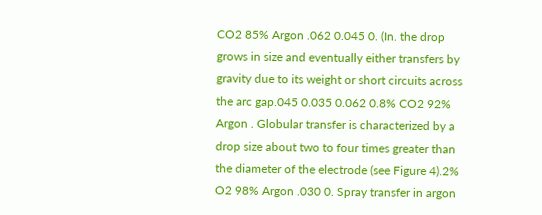CO2 85% Argon .062 0.045 0. (In. the drop grows in size and eventually either transfers by gravity due to its weight or short circuits across the arc gap.045 0.035 0.062 0.8% CO2 92% Argon . Globular transfer is characterized by a drop size about two to four times greater than the diameter of the electrode (see Figure 4).2% O2 98% Argon .030 0. Spray transfer in argon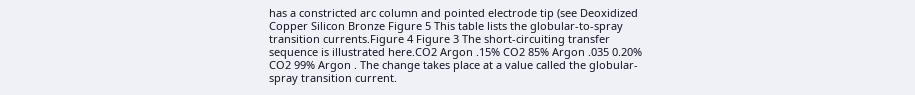has a constricted arc column and pointed electrode tip (see Deoxidized Copper Silicon Bronze Figure 5 This table lists the globular-to-spray transition currents.Figure 4 Figure 3 The short-circuiting transfer sequence is illustrated here.CO2 Argon .15% CO2 85% Argon .035 0.20% CO2 99% Argon . The change takes place at a value called the globular-spray transition current.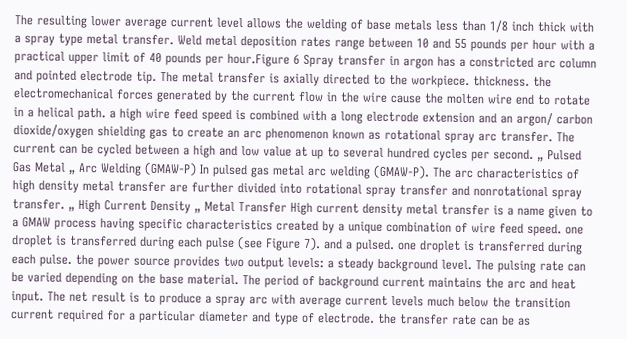The resulting lower average current level allows the welding of base metals less than 1⁄8 inch thick with a spray type metal transfer. Weld metal deposition rates range between 10 and 55 pounds per hour with a practical upper limit of 40 pounds per hour.Figure 6 Spray transfer in argon has a constricted arc column and pointed electrode tip. The metal transfer is axially directed to the workpiece. thickness. the electromechanical forces generated by the current flow in the wire cause the molten wire end to rotate in a helical path. a high wire feed speed is combined with a long electrode extension and an argon/ carbon dioxide/oxygen shielding gas to create an arc phenomenon known as rotational spray arc transfer. The current can be cycled between a high and low value at up to several hundred cycles per second. „ Pulsed Gas Metal „ Arc Welding (GMAW-P) In pulsed gas metal arc welding (GMAW-P). The arc characteristics of high density metal transfer are further divided into rotational spray transfer and nonrotational spray transfer. „ High Current Density „ Metal Transfer High current density metal transfer is a name given to a GMAW process having specific characteristics created by a unique combination of wire feed speed. one droplet is transferred during each pulse (see Figure 7). and a pulsed. one droplet is transferred during each pulse. the power source provides two output levels: a steady background level. The pulsing rate can be varied depending on the base material. The period of background current maintains the arc and heat input. The net result is to produce a spray arc with average current levels much below the transition current required for a particular diameter and type of electrode. the transfer rate can be as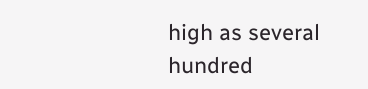high as several hundred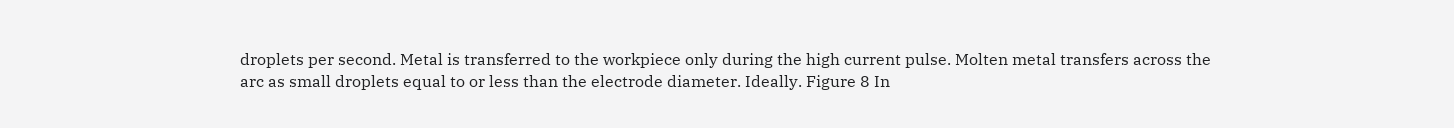droplets per second. Metal is transferred to the workpiece only during the high current pulse. Molten metal transfers across the arc as small droplets equal to or less than the electrode diameter. Ideally. Figure 8 In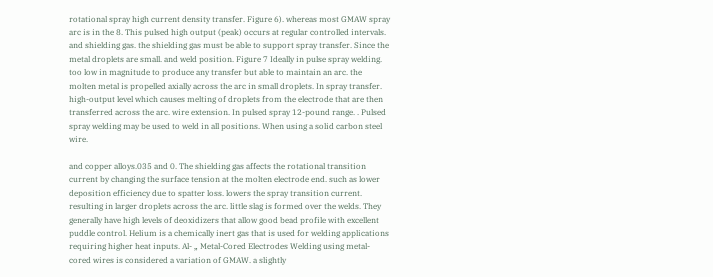rotational spray high current density transfer. Figure 6). whereas most GMAW spray arc is in the 8. This pulsed high output (peak) occurs at regular controlled intervals. and shielding gas. the shielding gas must be able to support spray transfer. Since the metal droplets are small. and weld position. Figure 7 Ideally in pulse spray welding. too low in magnitude to produce any transfer but able to maintain an arc. the molten metal is propelled axially across the arc in small droplets. In spray transfer. high-output level which causes melting of droplets from the electrode that are then transferred across the arc. wire extension. In pulsed spray 12-pound range. . Pulsed spray welding may be used to weld in all positions. When using a solid carbon steel wire.

and copper alloys.035 and 0. The shielding gas affects the rotational transition current by changing the surface tension at the molten electrode end. such as lower deposition efficiency due to spatter loss. lowers the spray transition current. resulting in larger droplets across the arc. little slag is formed over the welds. They generally have high levels of deoxidizers that allow good bead profile with excellent puddle control. Helium is a chemically inert gas that is used for welding applications requiring higher heat inputs. Al- „ Metal-Cored Electrodes Welding using metal-cored wires is considered a variation of GMAW. a slightly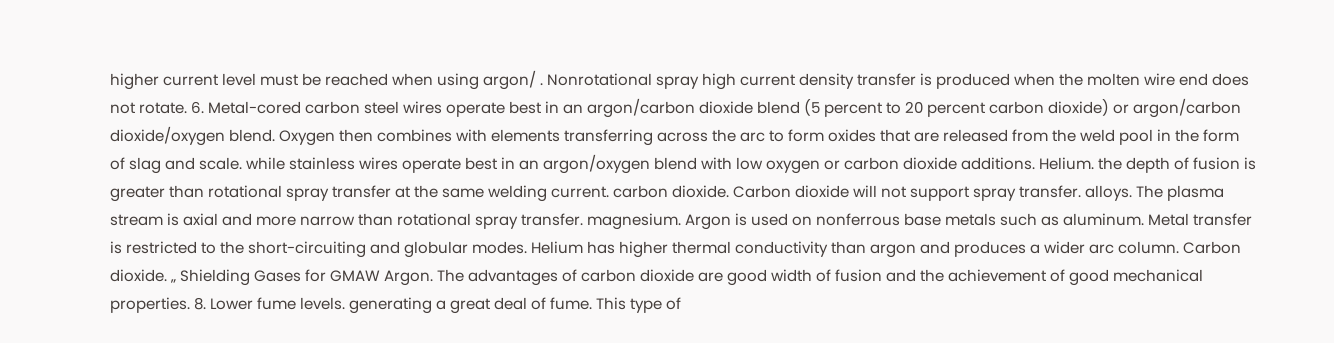higher current level must be reached when using argon/ . Nonrotational spray high current density transfer is produced when the molten wire end does not rotate. 6. Metal-cored carbon steel wires operate best in an argon/carbon dioxide blend (5 percent to 20 percent carbon dioxide) or argon/carbon dioxide/oxygen blend. Oxygen then combines with elements transferring across the arc to form oxides that are released from the weld pool in the form of slag and scale. while stainless wires operate best in an argon/oxygen blend with low oxygen or carbon dioxide additions. Helium. the depth of fusion is greater than rotational spray transfer at the same welding current. carbon dioxide. Carbon dioxide will not support spray transfer. alloys. The plasma stream is axial and more narrow than rotational spray transfer. magnesium. Argon is used on nonferrous base metals such as aluminum. Metal transfer is restricted to the short-circuiting and globular modes. Helium has higher thermal conductivity than argon and produces a wider arc column. Carbon dioxide. „ Shielding Gases for GMAW Argon. The advantages of carbon dioxide are good width of fusion and the achievement of good mechanical properties. 8. Lower fume levels. generating a great deal of fume. This type of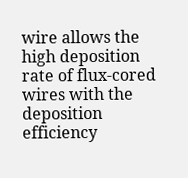wire allows the high deposition rate of flux-cored wires with the deposition efficiency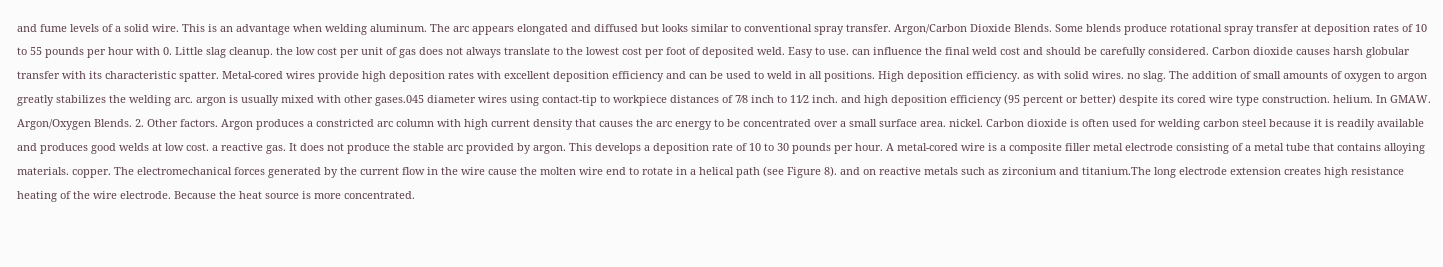and fume levels of a solid wire. This is an advantage when welding aluminum. The arc appears elongated and diffused but looks similar to conventional spray transfer. Argon/Carbon Dioxide Blends. Some blends produce rotational spray transfer at deposition rates of 10 to 55 pounds per hour with 0. Little slag cleanup. the low cost per unit of gas does not always translate to the lowest cost per foot of deposited weld. Easy to use. can influence the final weld cost and should be carefully considered. Carbon dioxide causes harsh globular transfer with its characteristic spatter. Metal-cored wires provide high deposition rates with excellent deposition efficiency and can be used to weld in all positions. High deposition efficiency. as with solid wires. no slag. The addition of small amounts of oxygen to argon greatly stabilizes the welding arc. argon is usually mixed with other gases.045 diameter wires using contact-tip to workpiece distances of 7⁄8 inch to 11⁄2 inch. and high deposition efficiency (95 percent or better) despite its cored wire type construction. helium. In GMAW. Argon/Oxygen Blends. 2. Other factors. Argon produces a constricted arc column with high current density that causes the arc energy to be concentrated over a small surface area. nickel. Carbon dioxide is often used for welding carbon steel because it is readily available and produces good welds at low cost. a reactive gas. It does not produce the stable arc provided by argon. This develops a deposition rate of 10 to 30 pounds per hour. A metal-cored wire is a composite filler metal electrode consisting of a metal tube that contains alloying materials. copper. The electromechanical forces generated by the current flow in the wire cause the molten wire end to rotate in a helical path (see Figure 8). and on reactive metals such as zirconium and titanium.The long electrode extension creates high resistance heating of the wire electrode. Because the heat source is more concentrated.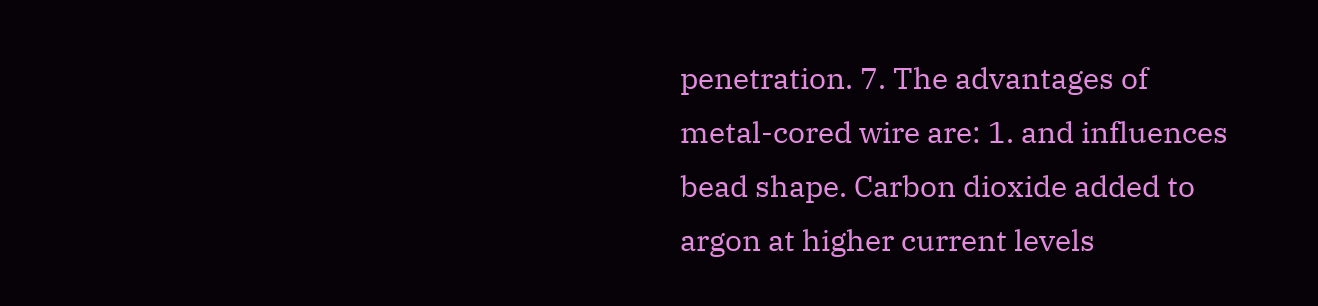penetration. 7. The advantages of metal-cored wire are: 1. and influences bead shape. Carbon dioxide added to argon at higher current levels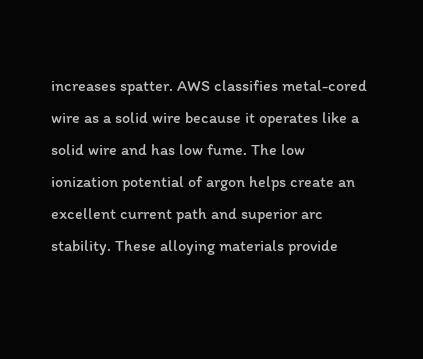increases spatter. AWS classifies metal-cored wire as a solid wire because it operates like a solid wire and has low fume. The low ionization potential of argon helps create an excellent current path and superior arc stability. These alloying materials provide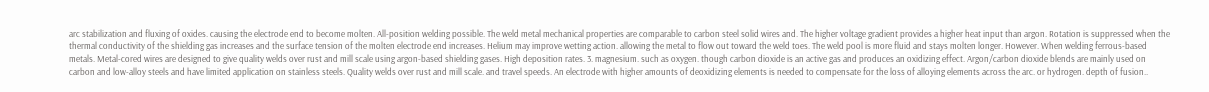arc stabilization and fluxing of oxides. causing the electrode end to become molten. All-position welding possible. The weld metal mechanical properties are comparable to carbon steel solid wires and. The higher voltage gradient provides a higher heat input than argon. Rotation is suppressed when the thermal conductivity of the shielding gas increases and the surface tension of the molten electrode end increases. Helium may improve wetting action. allowing the metal to flow out toward the weld toes. The weld pool is more fluid and stays molten longer. However. When welding ferrous-based metals. Metal-cored wires are designed to give quality welds over rust and mill scale using argon-based shielding gases. High deposition rates. 3. magnesium. such as oxygen. though carbon dioxide is an active gas and produces an oxidizing effect. Argon/carbon dioxide blends are mainly used on carbon and low-alloy steels and have limited application on stainless steels. Quality welds over rust and mill scale. and travel speeds. An electrode with higher amounts of deoxidizing elements is needed to compensate for the loss of alloying elements across the arc. or hydrogen. depth of fusion..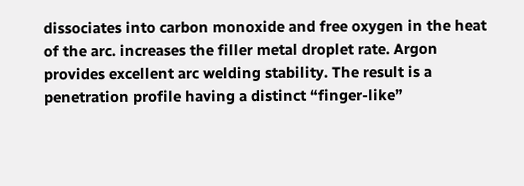dissociates into carbon monoxide and free oxygen in the heat of the arc. increases the filler metal droplet rate. Argon provides excellent arc welding stability. The result is a penetration profile having a distinct “finger-like”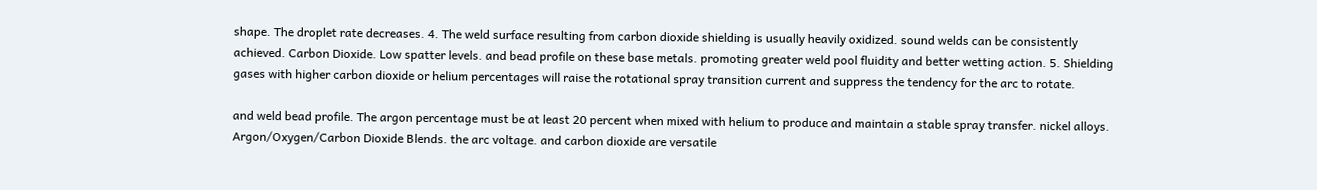shape. The droplet rate decreases. 4. The weld surface resulting from carbon dioxide shielding is usually heavily oxidized. sound welds can be consistently achieved. Carbon Dioxide. Low spatter levels. and bead profile on these base metals. promoting greater weld pool fluidity and better wetting action. 5. Shielding gases with higher carbon dioxide or helium percentages will raise the rotational spray transition current and suppress the tendency for the arc to rotate.

and weld bead profile. The argon percentage must be at least 20 percent when mixed with helium to produce and maintain a stable spray transfer. nickel alloys. Argon/Oxygen/Carbon Dioxide Blends. the arc voltage. and carbon dioxide are versatile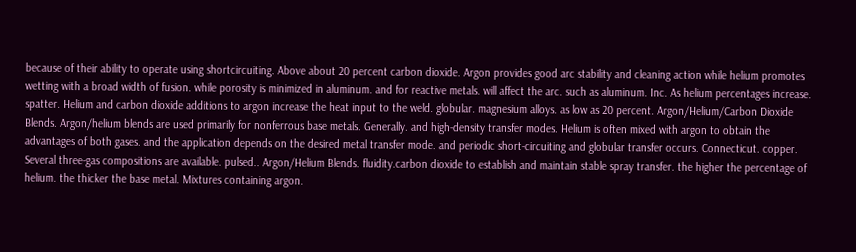because of their ability to operate using shortcircuiting. Above about 20 percent carbon dioxide. Argon provides good arc stability and cleaning action while helium promotes wetting with a broad width of fusion. while porosity is minimized in aluminum. and for reactive metals. will affect the arc. such as aluminum. Inc. As helium percentages increase. spatter. Helium and carbon dioxide additions to argon increase the heat input to the weld. globular. magnesium alloys. as low as 20 percent. Argon/Helium/Carbon Dioxide Blends. Argon/helium blends are used primarily for nonferrous base metals. Generally. and high-density transfer modes. Helium is often mixed with argon to obtain the advantages of both gases. and the application depends on the desired metal transfer mode. and periodic short-circuiting and globular transfer occurs. Connecticut. copper. Several three-gas compositions are available. pulsed.. Argon/Helium Blends. fluidity.carbon dioxide to establish and maintain stable spray transfer. the higher the percentage of helium. the thicker the base metal. Mixtures containing argon.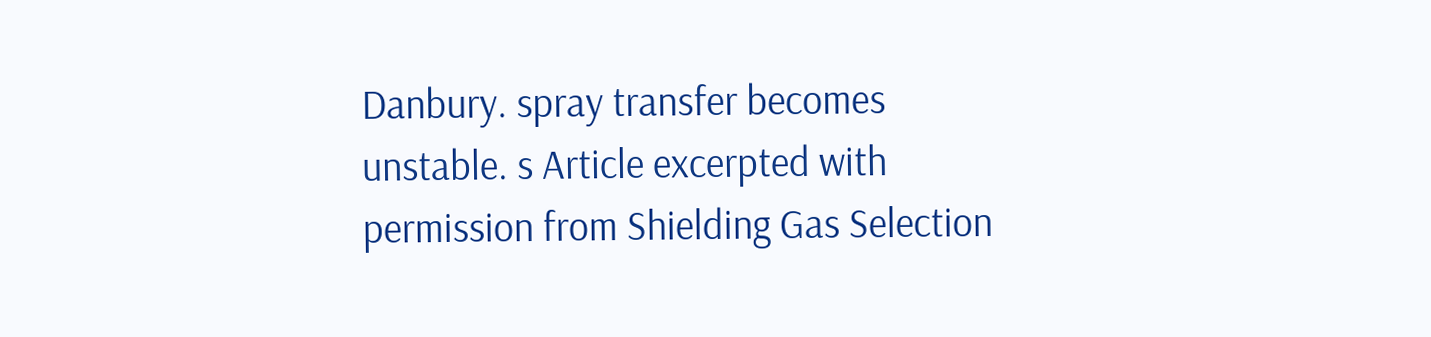Danbury. spray transfer becomes unstable. s Article excerpted with permission from Shielding Gas Selection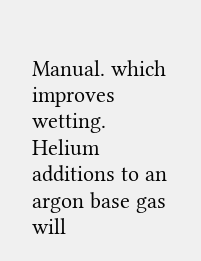Manual. which improves wetting. Helium additions to an argon base gas will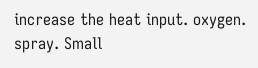increase the heat input. oxygen. spray. Small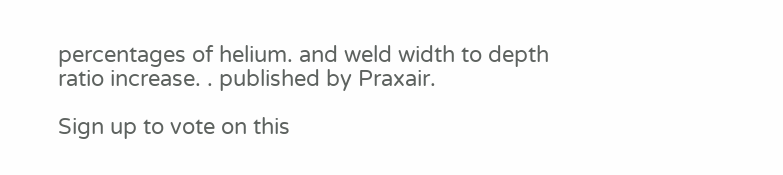percentages of helium. and weld width to depth ratio increase. . published by Praxair.

Sign up to vote on this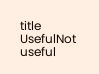title
UsefulNot useful